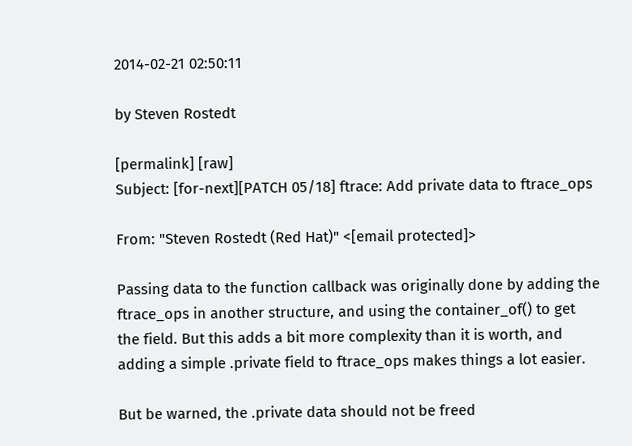2014-02-21 02:50:11

by Steven Rostedt

[permalink] [raw]
Subject: [for-next][PATCH 05/18] ftrace: Add private data to ftrace_ops

From: "Steven Rostedt (Red Hat)" <[email protected]>

Passing data to the function callback was originally done by adding the
ftrace_ops in another structure, and using the container_of() to get
the field. But this adds a bit more complexity than it is worth, and
adding a simple .private field to ftrace_ops makes things a lot easier.

But be warned, the .private data should not be freed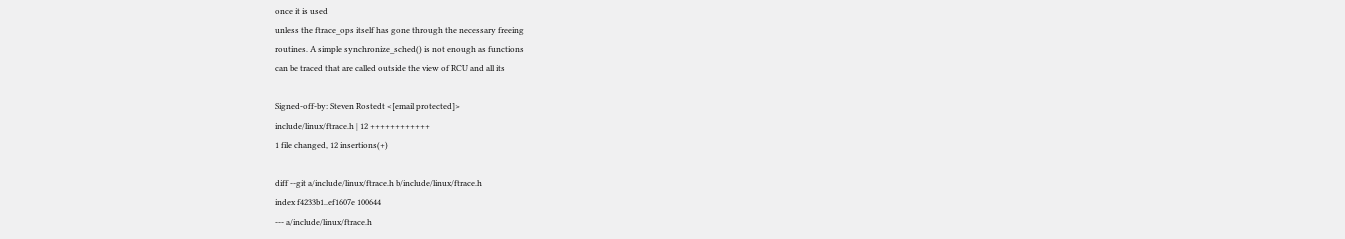once it is used
unless the ftrace_ops itself has gone through the necessary freeing
routines. A simple synchronize_sched() is not enough as functions
can be traced that are called outside the view of RCU and all its

Signed-off-by: Steven Rostedt <[email protected]>
include/linux/ftrace.h | 12 ++++++++++++
1 file changed, 12 insertions(+)

diff --git a/include/linux/ftrace.h b/include/linux/ftrace.h
index f4233b1..ef1607e 100644
--- a/include/linux/ftrace.h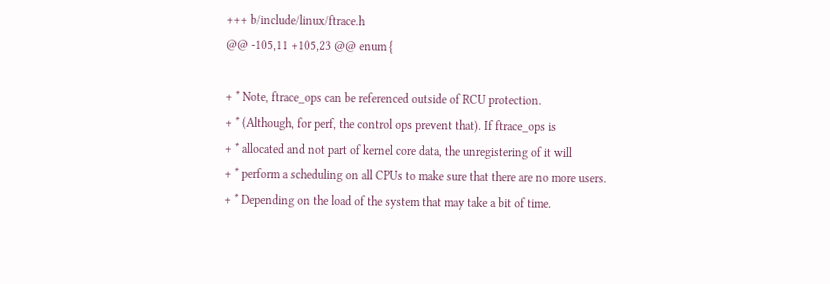+++ b/include/linux/ftrace.h
@@ -105,11 +105,23 @@ enum {

+ * Note, ftrace_ops can be referenced outside of RCU protection.
+ * (Although, for perf, the control ops prevent that). If ftrace_ops is
+ * allocated and not part of kernel core data, the unregistering of it will
+ * perform a scheduling on all CPUs to make sure that there are no more users.
+ * Depending on the load of the system that may take a bit of time.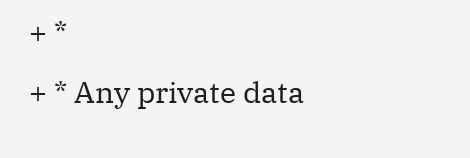+ *
+ * Any private data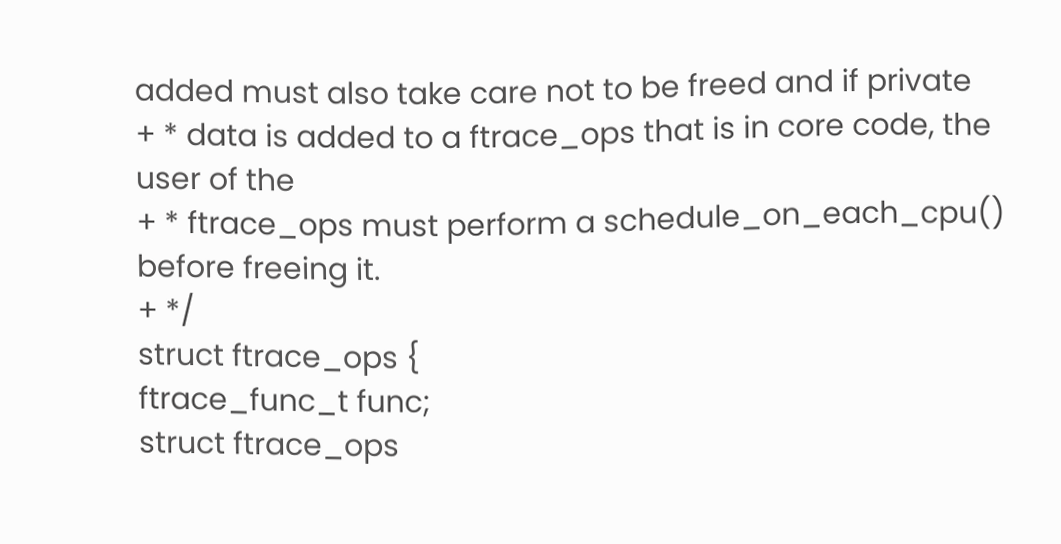added must also take care not to be freed and if private
+ * data is added to a ftrace_ops that is in core code, the user of the
+ * ftrace_ops must perform a schedule_on_each_cpu() before freeing it.
+ */
struct ftrace_ops {
ftrace_func_t func;
struct ftrace_ops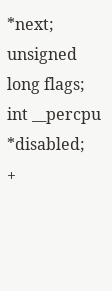*next;
unsigned long flags;
int __percpu *disabled;
+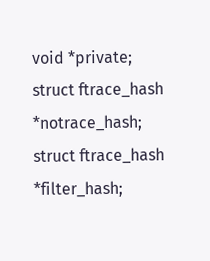void *private;
struct ftrace_hash *notrace_hash;
struct ftrace_hash *filter_hash;